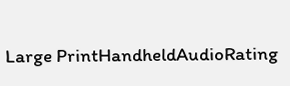Large PrintHandheldAudioRating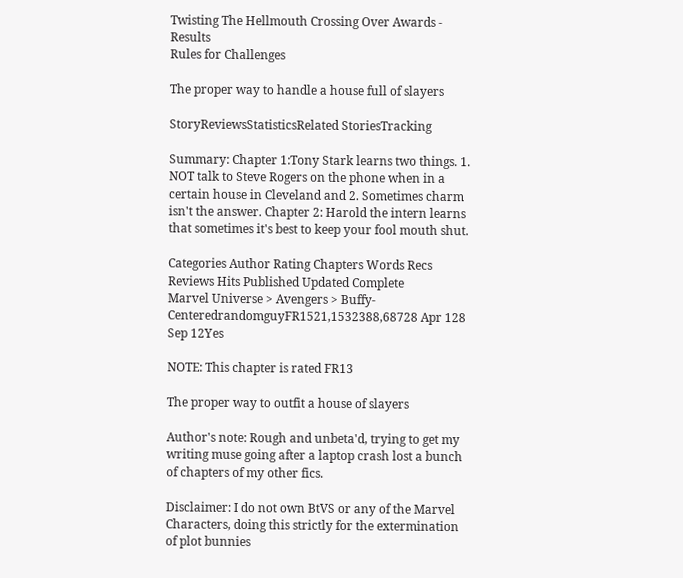Twisting The Hellmouth Crossing Over Awards - Results
Rules for Challenges

The proper way to handle a house full of slayers

StoryReviewsStatisticsRelated StoriesTracking

Summary: Chapter 1:Tony Stark learns two things. 1. NOT talk to Steve Rogers on the phone when in a certain house in Cleveland and 2. Sometimes charm isn't the answer. Chapter 2: Harold the intern learns that sometimes it's best to keep your fool mouth shut.

Categories Author Rating Chapters Words Recs Reviews Hits Published Updated Complete
Marvel Universe > Avengers > Buffy-CenteredrandomguyFR1521,1532388,68728 Apr 128 Sep 12Yes

NOTE: This chapter is rated FR13

The proper way to outfit a house of slayers

Author's note: Rough and unbeta'd, trying to get my writing muse going after a laptop crash lost a bunch of chapters of my other fics.

Disclaimer: I do not own BtVS or any of the Marvel Characters, doing this strictly for the extermination of plot bunnies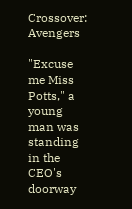Crossover: Avengers

"Excuse me Miss Potts," a young man was standing in the CEO's doorway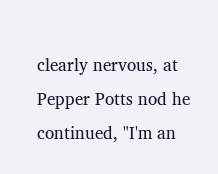clearly nervous, at Pepper Potts nod he continued, "I'm an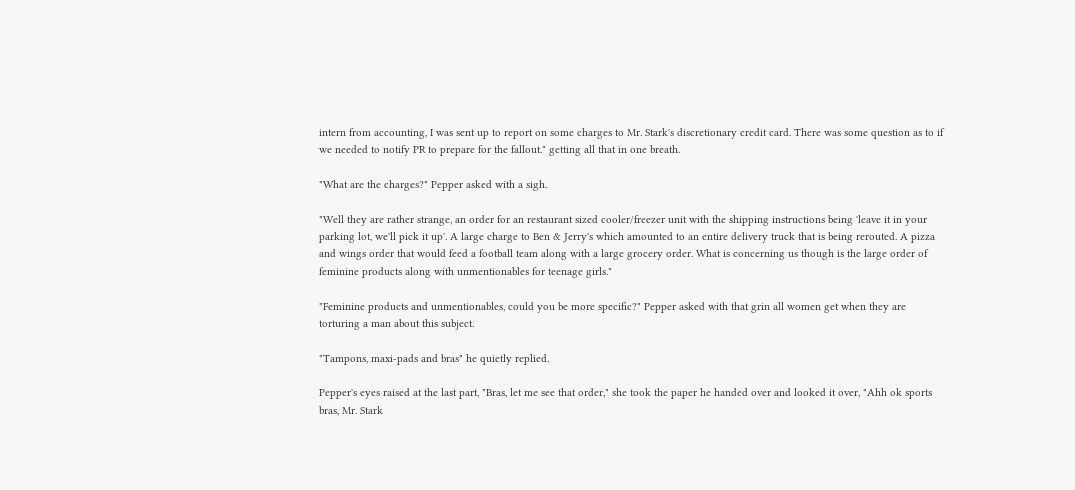intern from accounting, I was sent up to report on some charges to Mr. Stark's discretionary credit card. There was some question as to if we needed to notify PR to prepare for the fallout." getting all that in one breath.

"What are the charges?" Pepper asked with a sigh.

"Well they are rather strange, an order for an restaurant sized cooler/freezer unit with the shipping instructions being 'leave it in your parking lot, we'll pick it up'. A large charge to Ben & Jerry's which amounted to an entire delivery truck that is being rerouted. A pizza and wings order that would feed a football team along with a large grocery order. What is concerning us though is the large order of feminine products along with unmentionables for teenage girls."

"Feminine products and unmentionables, could you be more specific?" Pepper asked with that grin all women get when they are torturing a man about this subject.

"Tampons, maxi-pads and bras" he quietly replied.

Pepper's eyes raised at the last part, "Bras, let me see that order," she took the paper he handed over and looked it over, "Ahh ok sports bras, Mr. Stark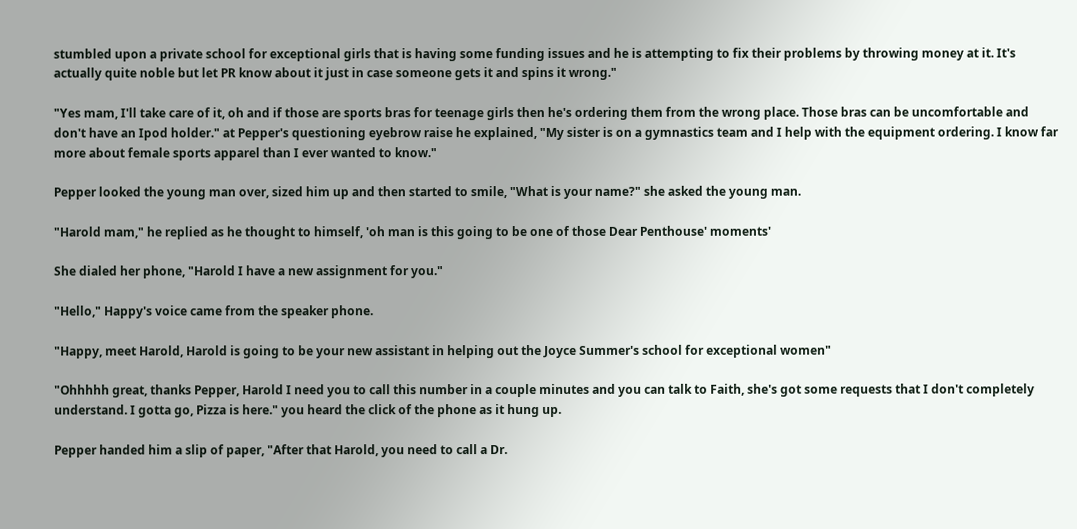stumbled upon a private school for exceptional girls that is having some funding issues and he is attempting to fix their problems by throwing money at it. It's actually quite noble but let PR know about it just in case someone gets it and spins it wrong."

"Yes mam, I'll take care of it, oh and if those are sports bras for teenage girls then he's ordering them from the wrong place. Those bras can be uncomfortable and don't have an Ipod holder." at Pepper's questioning eyebrow raise he explained, "My sister is on a gymnastics team and I help with the equipment ordering. I know far more about female sports apparel than I ever wanted to know."

Pepper looked the young man over, sized him up and then started to smile, "What is your name?" she asked the young man.

"Harold mam," he replied as he thought to himself, 'oh man is this going to be one of those Dear Penthouse' moments'

She dialed her phone, "Harold I have a new assignment for you."

"Hello," Happy's voice came from the speaker phone.

"Happy, meet Harold, Harold is going to be your new assistant in helping out the Joyce Summer's school for exceptional women"

"Ohhhhh great, thanks Pepper, Harold I need you to call this number in a couple minutes and you can talk to Faith, she's got some requests that I don't completely understand. I gotta go, Pizza is here." you heard the click of the phone as it hung up.

Pepper handed him a slip of paper, "After that Harold, you need to call a Dr.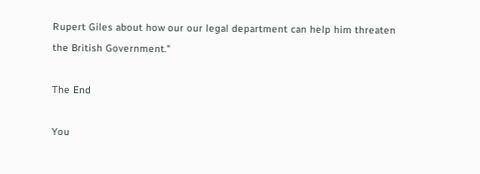Rupert Giles about how our our legal department can help him threaten the British Government."

The End

You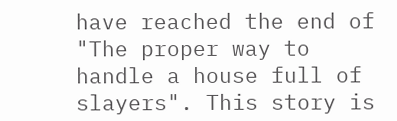have reached the end of "The proper way to handle a house full of slayers". This story is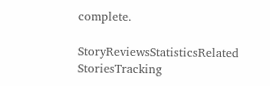complete.

StoryReviewsStatisticsRelated StoriesTracking